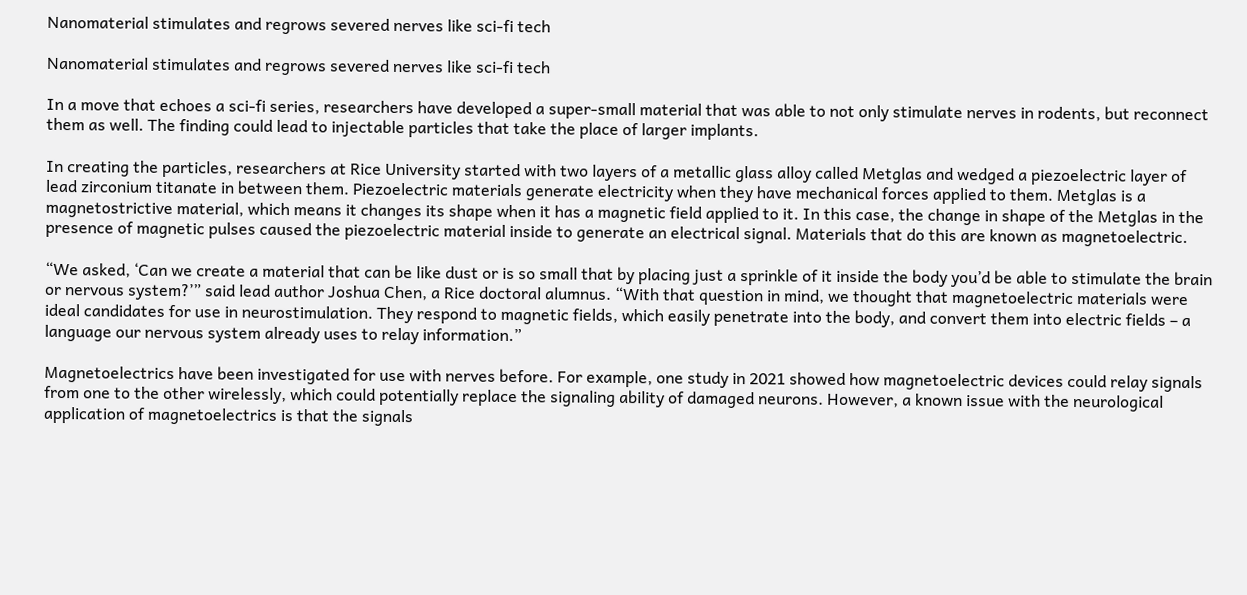Nanomaterial stimulates and regrows severed nerves like sci-fi tech

Nanomaterial stimulates and regrows severed nerves like sci-fi tech

In a move that echoes a sci-fi series, researchers have developed a super-small material that was able to not only stimulate nerves in rodents, but reconnect them as well. The finding could lead to injectable particles that take the place of larger implants.

In creating the particles, researchers at Rice University started with two layers of a metallic glass alloy called Metglas and wedged a piezoelectric layer of lead zirconium titanate in between them. Piezoelectric materials generate electricity when they have mechanical forces applied to them. Metglas is a magnetostrictive material, which means it changes its shape when it has a magnetic field applied to it. In this case, the change in shape of the Metglas in the presence of magnetic pulses caused the piezoelectric material inside to generate an electrical signal. Materials that do this are known as magnetoelectric.

“We asked, ‘Can we create a material that can be like dust or is so small that by placing just a sprinkle of it inside the body you’d be able to stimulate the brain or nervous system?’” said lead author Joshua Chen, a Rice doctoral alumnus. “With that question in mind, we thought that magnetoelectric materials were ideal candidates for use in neurostimulation. They respond to magnetic fields, which easily penetrate into the body, and convert them into electric fields – a language our nervous system already uses to relay information.”

Magnetoelectrics have been investigated for use with nerves before. For example, one study in 2021 showed how magnetoelectric devices could relay signals from one to the other wirelessly, which could potentially replace the signaling ability of damaged neurons. However, a known issue with the neurological application of magnetoelectrics is that the signals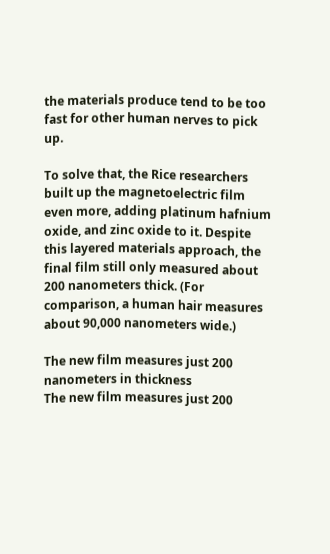the materials produce tend to be too fast for other human nerves to pick up.

To solve that, the Rice researchers built up the magnetoelectric film even more, adding platinum hafnium oxide, and zinc oxide to it. Despite this layered materials approach, the final film still only measured about 200 nanometers thick. (For comparison, a human hair measures about 90,000 nanometers wide.)

The new film measures just 200 nanometers in thickness
The new film measures just 200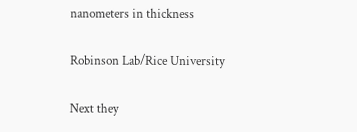nanometers in thickness

Robinson Lab/Rice University

Next they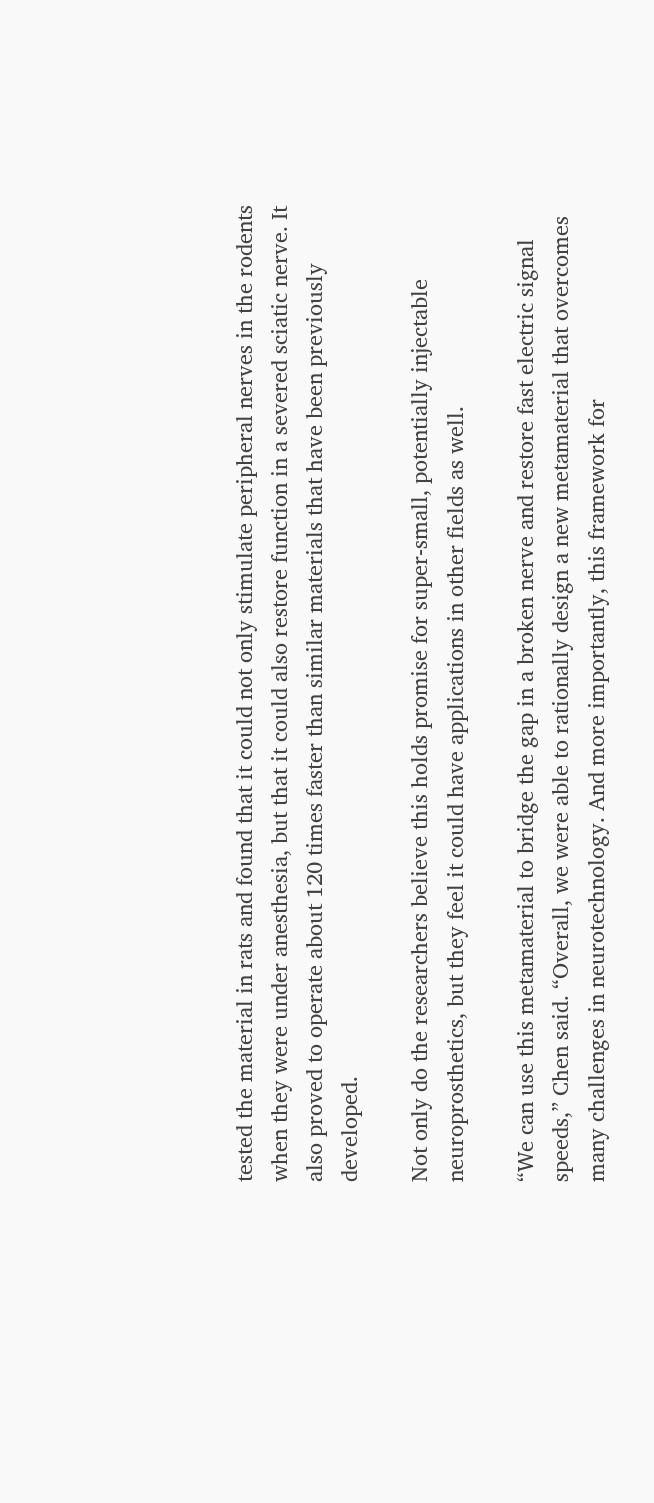tested the material in rats and found that it could not only stimulate peripheral nerves in the rodents when they were under anesthesia, but that it could also restore function in a severed sciatic nerve. It also proved to operate about 120 times faster than similar materials that have been previously developed.

Not only do the researchers believe this holds promise for super-small, potentially injectable neuroprosthetics, but they feel it could have applications in other fields as well.

“We can use this metamaterial to bridge the gap in a broken nerve and restore fast electric signal speeds,” Chen said. “Overall, we were able to rationally design a new metamaterial that overcomes many challenges in neurotechnology. And more importantly, this framework for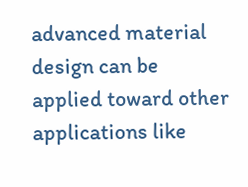advanced material design can be applied toward other applications like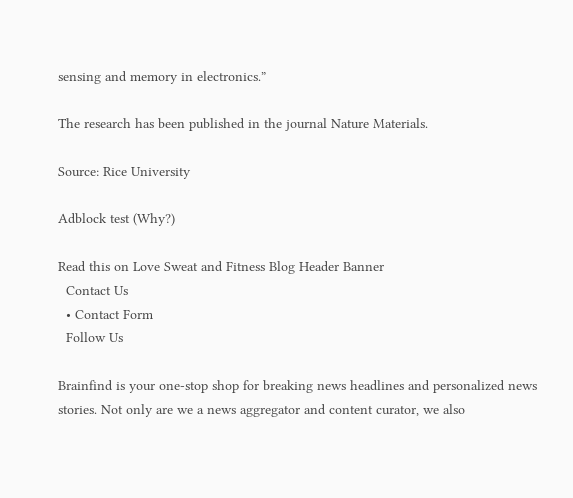sensing and memory in electronics.”

The research has been published in the journal Nature Materials.

Source: Rice University

Adblock test (Why?)

Read this on Love Sweat and Fitness Blog Header Banner
  Contact Us
  • Contact Form
  Follow Us

Brainfind is your one-stop shop for breaking news headlines and personalized news stories. Not only are we a news aggregator and content curator, we also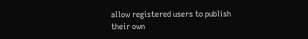allow registered users to publish their own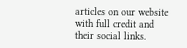articles on our website with full credit and their social links.